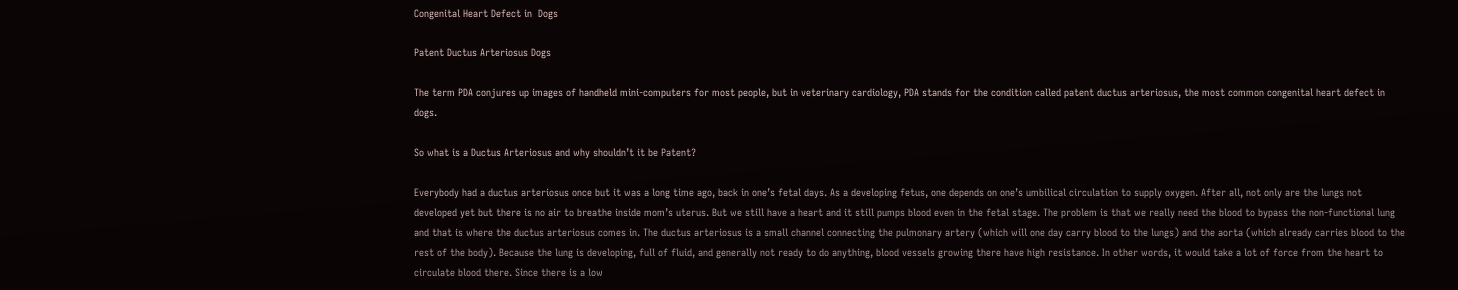Congenital Heart Defect in  Dogs

Patent Ductus Arteriosus Dogs

The term PDA conjures up images of handheld mini-computers for most people, but in veterinary cardiology, PDA stands for the condition called patent ductus arteriosus, the most common congenital heart defect in  dogs.

So what is a Ductus Arteriosus and why shouldn’t it be Patent?

Everybody had a ductus arteriosus once but it was a long time ago, back in one’s fetal days. As a developing fetus, one depends on one’s umbilical circulation to supply oxygen. After all, not only are the lungs not developed yet but there is no air to breathe inside mom’s uterus. But we still have a heart and it still pumps blood even in the fetal stage. The problem is that we really need the blood to bypass the non-functional lung and that is where the ductus arteriosus comes in. The ductus arteriosus is a small channel connecting the pulmonary artery (which will one day carry blood to the lungs) and the aorta (which already carries blood to the rest of the body). Because the lung is developing, full of fluid, and generally not ready to do anything, blood vessels growing there have high resistance. In other words, it would take a lot of force from the heart to circulate blood there. Since there is a low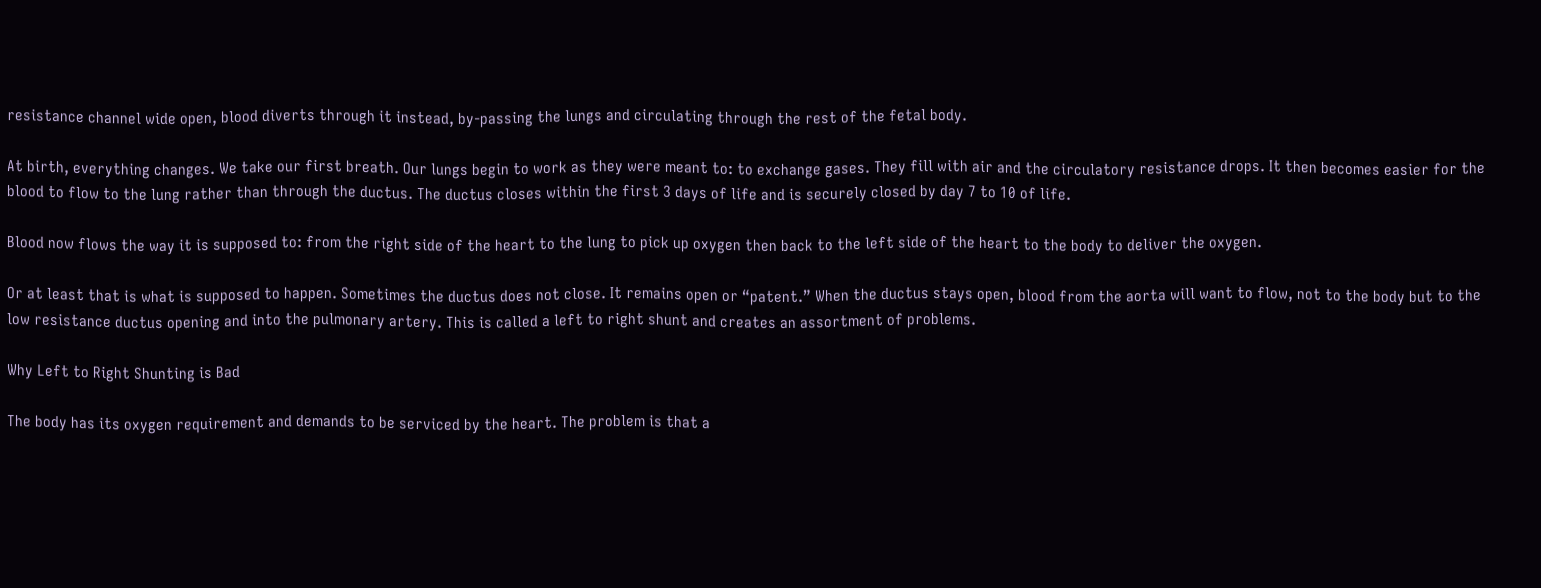resistance channel wide open, blood diverts through it instead, by-passing the lungs and circulating through the rest of the fetal body.

At birth, everything changes. We take our first breath. Our lungs begin to work as they were meant to: to exchange gases. They fill with air and the circulatory resistance drops. It then becomes easier for the blood to flow to the lung rather than through the ductus. The ductus closes within the first 3 days of life and is securely closed by day 7 to 10 of life.

Blood now flows the way it is supposed to: from the right side of the heart to the lung to pick up oxygen then back to the left side of the heart to the body to deliver the oxygen.

Or at least that is what is supposed to happen. Sometimes the ductus does not close. It remains open or “patent.” When the ductus stays open, blood from the aorta will want to flow, not to the body but to the low resistance ductus opening and into the pulmonary artery. This is called a left to right shunt and creates an assortment of problems.

Why Left to Right Shunting is Bad

The body has its oxygen requirement and demands to be serviced by the heart. The problem is that a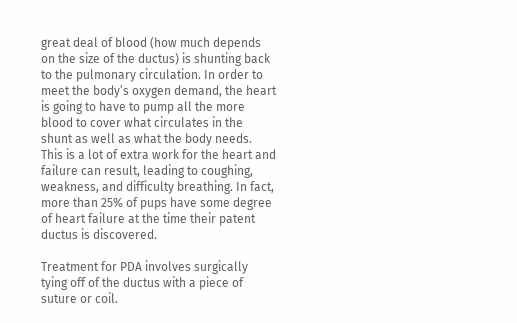great deal of blood (how much depends on the size of the ductus) is shunting back to the pulmonary circulation. In order to meet the body’s oxygen demand, the heart is going to have to pump all the more blood to cover what circulates in the shunt as well as what the body needs. This is a lot of extra work for the heart and failure can result, leading to coughing, weakness, and difficulty breathing. In fact, more than 25% of pups have some degree of heart failure at the time their patent ductus is discovered.

Treatment for PDA involves surgically tying off of the ductus with a piece of suture or coil.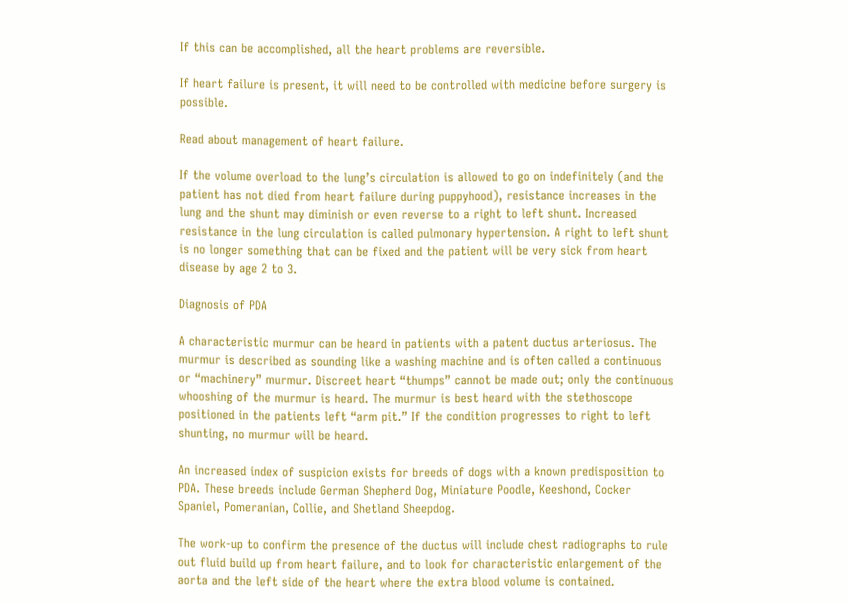If this can be accomplished, all the heart problems are reversible.

If heart failure is present, it will need to be controlled with medicine before surgery is possible.

Read about management of heart failure.

If the volume overload to the lung’s circulation is allowed to go on indefinitely (and the patient has not died from heart failure during puppyhood), resistance increases in the lung and the shunt may diminish or even reverse to a right to left shunt. Increased resistance in the lung circulation is called pulmonary hypertension. A right to left shunt is no longer something that can be fixed and the patient will be very sick from heart disease by age 2 to 3.

Diagnosis of PDA

A characteristic murmur can be heard in patients with a patent ductus arteriosus. The murmur is described as sounding like a washing machine and is often called a continuous or “machinery” murmur. Discreet heart “thumps” cannot be made out; only the continuous whooshing of the murmur is heard. The murmur is best heard with the stethoscope positioned in the patients left “arm pit.” If the condition progresses to right to left shunting, no murmur will be heard.

An increased index of suspicion exists for breeds of dogs with a known predisposition to PDA. These breeds include German Shepherd Dog, Miniature Poodle, Keeshond, Cocker Spaniel, Pomeranian, Collie, and Shetland Sheepdog.

The work-up to confirm the presence of the ductus will include chest radiographs to rule out fluid build up from heart failure, and to look for characteristic enlargement of the aorta and the left side of the heart where the extra blood volume is contained.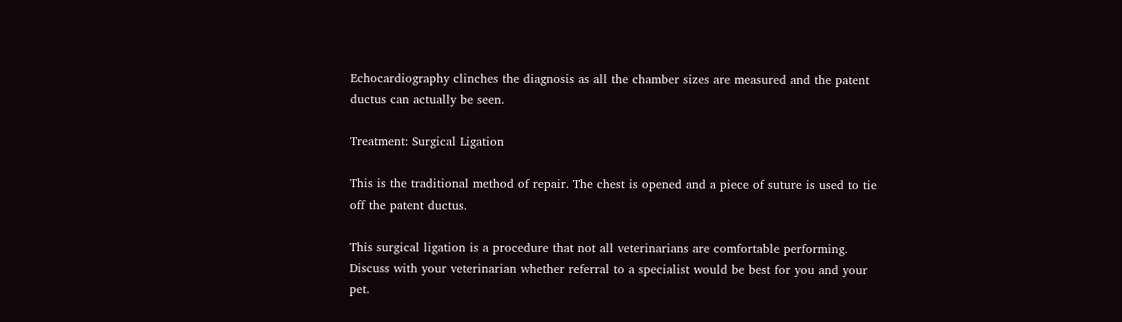Echocardiography clinches the diagnosis as all the chamber sizes are measured and the patent ductus can actually be seen.

Treatment: Surgical Ligation

This is the traditional method of repair. The chest is opened and a piece of suture is used to tie off the patent ductus.

This surgical ligation is a procedure that not all veterinarians are comfortable performing. Discuss with your veterinarian whether referral to a specialist would be best for you and your pet.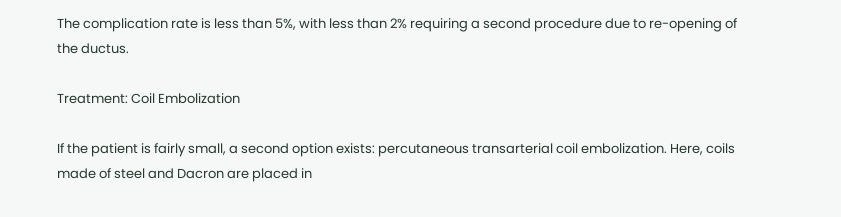The complication rate is less than 5%, with less than 2% requiring a second procedure due to re-opening of the ductus.

Treatment: Coil Embolization

If the patient is fairly small, a second option exists: percutaneous transarterial coil embolization. Here, coils made of steel and Dacron are placed in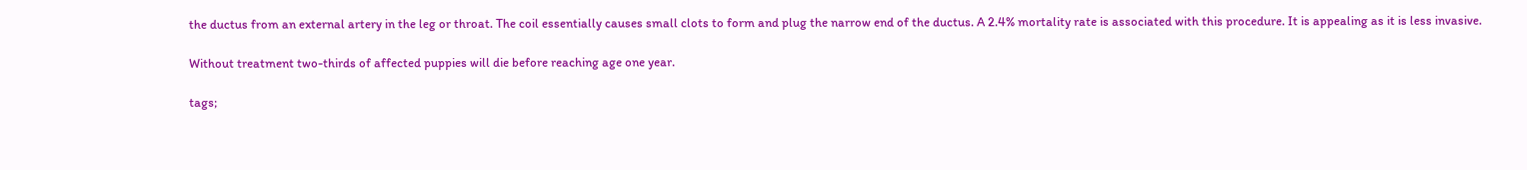the ductus from an external artery in the leg or throat. The coil essentially causes small clots to form and plug the narrow end of the ductus. A 2.4% mortality rate is associated with this procedure. It is appealing as it is less invasive.

Without treatment two-thirds of affected puppies will die before reaching age one year.

tags;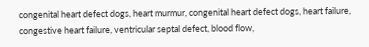congenital heart defect dogs, heart murmur, congenital heart defect dogs, heart failure, congestive heart failure, ventricular septal defect, blood flow,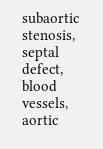subaortic stenosis, septal defect, blood vessels, aortic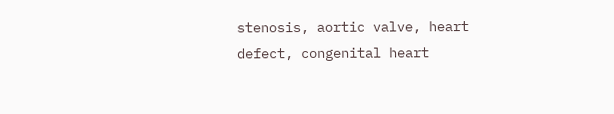stenosis, aortic valve, heart defect, congenital heart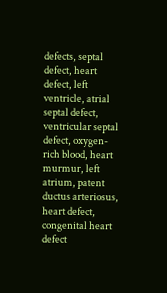defects, septal defect, heart defect, left ventricle, atrial septal defect, ventricular septal defect, oxygen-rich blood, heart murmur, left atrium, patent ductus arteriosus, heart defect, congenital heart defect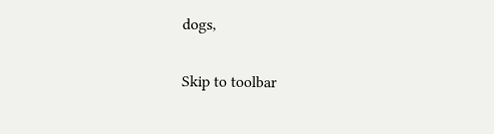dogs,

Skip to toolbar